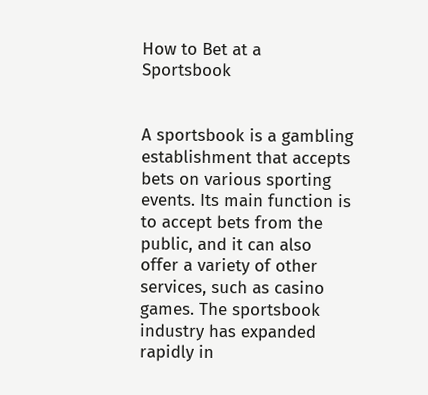How to Bet at a Sportsbook


A sportsbook is a gambling establishment that accepts bets on various sporting events. Its main function is to accept bets from the public, and it can also offer a variety of other services, such as casino games. The sportsbook industry has expanded rapidly in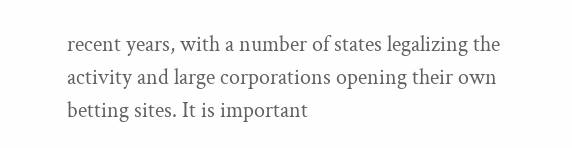recent years, with a number of states legalizing the activity and large corporations opening their own betting sites. It is important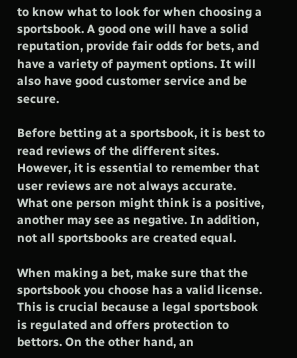to know what to look for when choosing a sportsbook. A good one will have a solid reputation, provide fair odds for bets, and have a variety of payment options. It will also have good customer service and be secure.

Before betting at a sportsbook, it is best to read reviews of the different sites. However, it is essential to remember that user reviews are not always accurate. What one person might think is a positive, another may see as negative. In addition, not all sportsbooks are created equal.

When making a bet, make sure that the sportsbook you choose has a valid license. This is crucial because a legal sportsbook is regulated and offers protection to bettors. On the other hand, an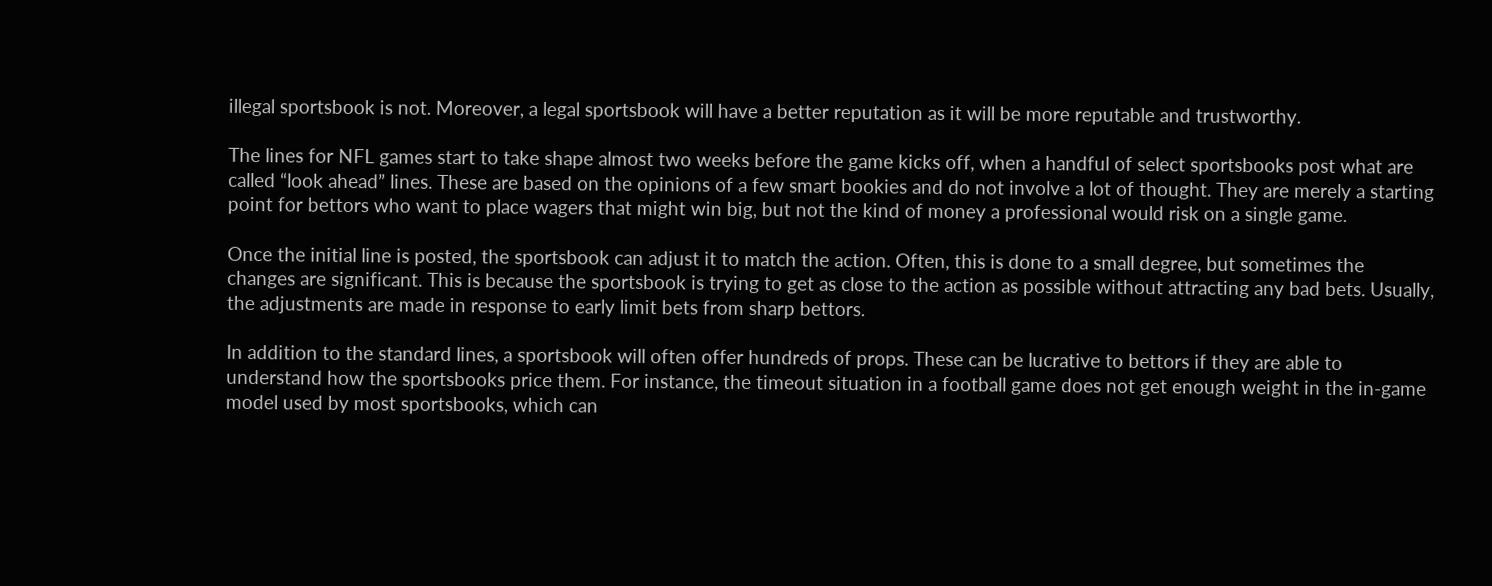illegal sportsbook is not. Moreover, a legal sportsbook will have a better reputation as it will be more reputable and trustworthy.

The lines for NFL games start to take shape almost two weeks before the game kicks off, when a handful of select sportsbooks post what are called “look ahead” lines. These are based on the opinions of a few smart bookies and do not involve a lot of thought. They are merely a starting point for bettors who want to place wagers that might win big, but not the kind of money a professional would risk on a single game.

Once the initial line is posted, the sportsbook can adjust it to match the action. Often, this is done to a small degree, but sometimes the changes are significant. This is because the sportsbook is trying to get as close to the action as possible without attracting any bad bets. Usually, the adjustments are made in response to early limit bets from sharp bettors.

In addition to the standard lines, a sportsbook will often offer hundreds of props. These can be lucrative to bettors if they are able to understand how the sportsbooks price them. For instance, the timeout situation in a football game does not get enough weight in the in-game model used by most sportsbooks, which can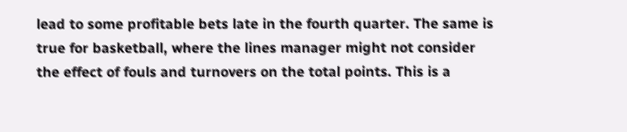lead to some profitable bets late in the fourth quarter. The same is true for basketball, where the lines manager might not consider the effect of fouls and turnovers on the total points. This is a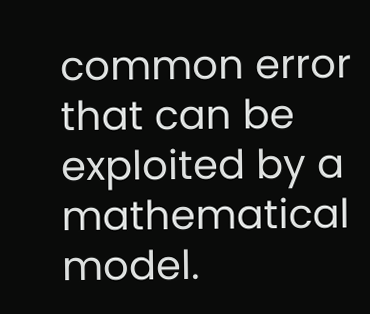common error that can be exploited by a mathematical model.